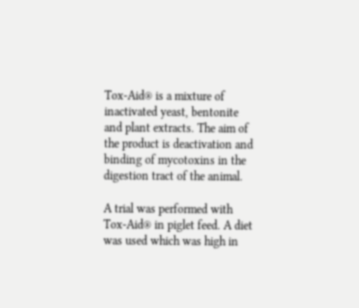Tox-Aid® is a mixture of inactivated yeast, bentonite and plant extracts. The aim of the product is deactivation and binding of mycotoxins in the digestion tract of the animal.

A trial was performed with Tox-Aid® in piglet feed. A diet was used which was high in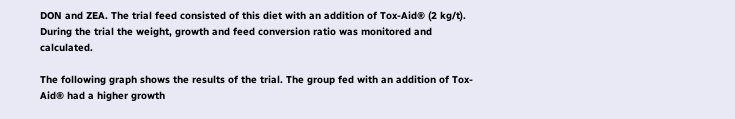DON and ZEA. The trial feed consisted of this diet with an addition of Tox-Aid® (2 kg/t). During the trial the weight, growth and feed conversion ratio was monitored and calculated.

The following graph shows the results of the trial. The group fed with an addition of Tox-Aid® had a higher growth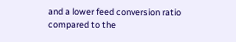and a lower feed conversion ratio compared to the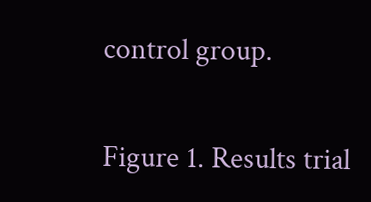control group.

Figure 1. Results trial